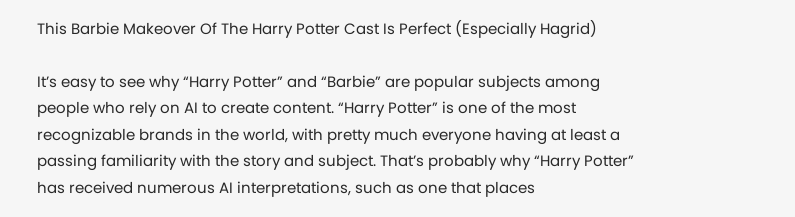This Barbie Makeover Of The Harry Potter Cast Is Perfect (Especially Hagrid)

It’s easy to see why “Harry Potter” and “Barbie” are popular subjects among people who rely on AI to create content. “Harry Potter” is one of the most recognizable brands in the world, with pretty much everyone having at least a passing familiarity with the story and subject. That’s probably why “Harry Potter” has received numerous AI interpretations, such as one that places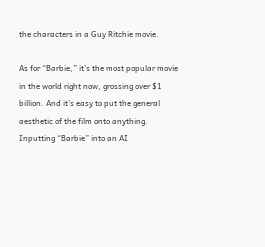the characters in a Guy Ritchie movie.

As for “Barbie,” it’s the most popular movie in the world right now, grossing over $1 billion. And it’s easy to put the general aesthetic of the film onto anything. Inputting “Barbie” into an AI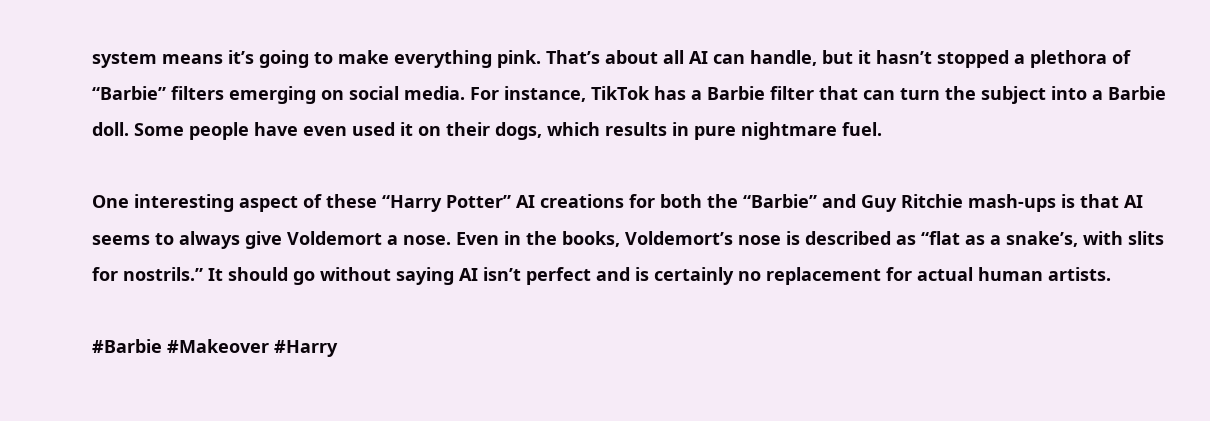system means it’s going to make everything pink. That’s about all AI can handle, but it hasn’t stopped a plethora of “Barbie” filters emerging on social media. For instance, TikTok has a Barbie filter that can turn the subject into a Barbie doll. Some people have even used it on their dogs, which results in pure nightmare fuel.

One interesting aspect of these “Harry Potter” AI creations for both the “Barbie” and Guy Ritchie mash-ups is that AI seems to always give Voldemort a nose. Even in the books, Voldemort’s nose is described as “flat as a snake’s, with slits for nostrils.” It should go without saying AI isn’t perfect and is certainly no replacement for actual human artists.

#Barbie #Makeover #Harry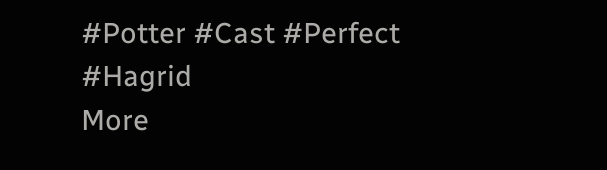#Potter #Cast #Perfect #Hagrid
More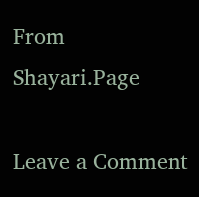From Shayari.Page

Leave a Comment